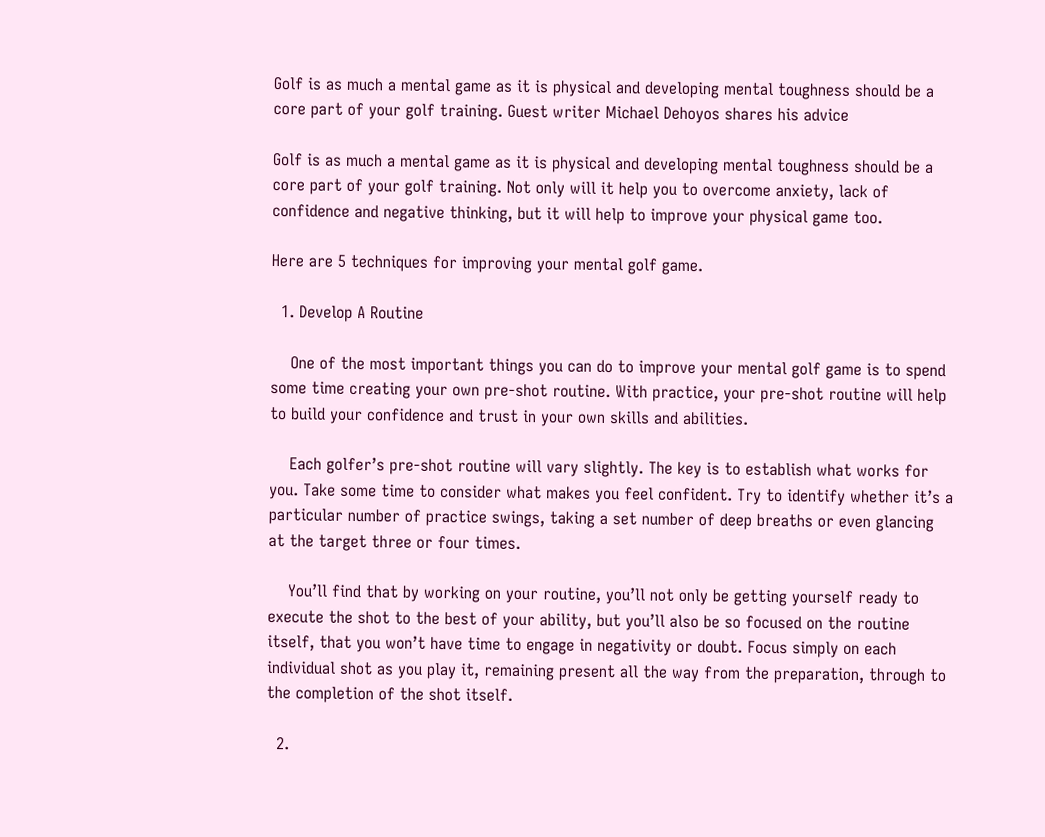Golf is as much a mental game as it is physical and developing mental toughness should be a core part of your golf training. Guest writer Michael Dehoyos shares his advice

Golf is as much a mental game as it is physical and developing mental toughness should be a core part of your golf training. Not only will it help you to overcome anxiety, lack of confidence and negative thinking, but it will help to improve your physical game too.

Here are 5 techniques for improving your mental golf game.

  1. Develop A Routine

    One of the most important things you can do to improve your mental golf game is to spend some time creating your own pre-shot routine. With practice, your pre-shot routine will help to build your confidence and trust in your own skills and abilities.

    Each golfer’s pre-shot routine will vary slightly. The key is to establish what works for you. Take some time to consider what makes you feel confident. Try to identify whether it’s a particular number of practice swings, taking a set number of deep breaths or even glancing at the target three or four times.

    You’ll find that by working on your routine, you’ll not only be getting yourself ready to execute the shot to the best of your ability, but you’ll also be so focused on the routine itself, that you won’t have time to engage in negativity or doubt. Focus simply on each individual shot as you play it, remaining present all the way from the preparation, through to the completion of the shot itself.

  2.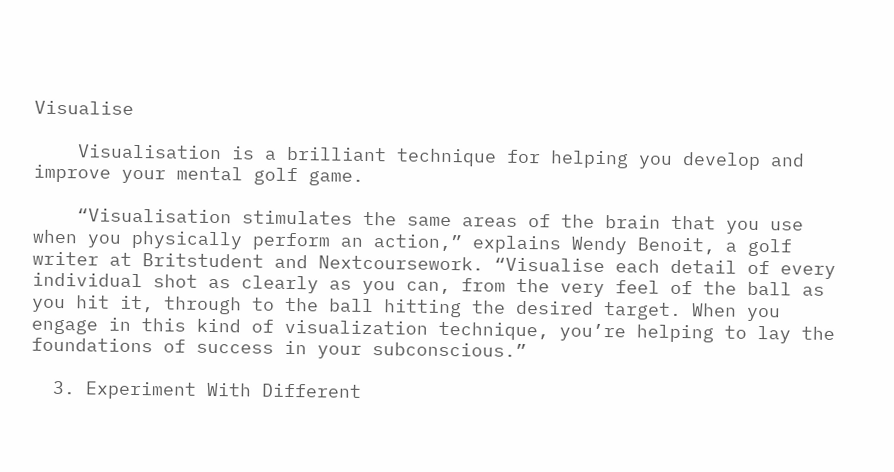Visualise

    Visualisation is a brilliant technique for helping you develop and improve your mental golf game.

    “Visualisation stimulates the same areas of the brain that you use when you physically perform an action,” explains Wendy Benoit, a golf writer at Britstudent and Nextcoursework. “Visualise each detail of every individual shot as clearly as you can, from the very feel of the ball as you hit it, through to the ball hitting the desired target. When you engage in this kind of visualization technique, you’re helping to lay the foundations of success in your subconscious.”

  3. Experiment With Different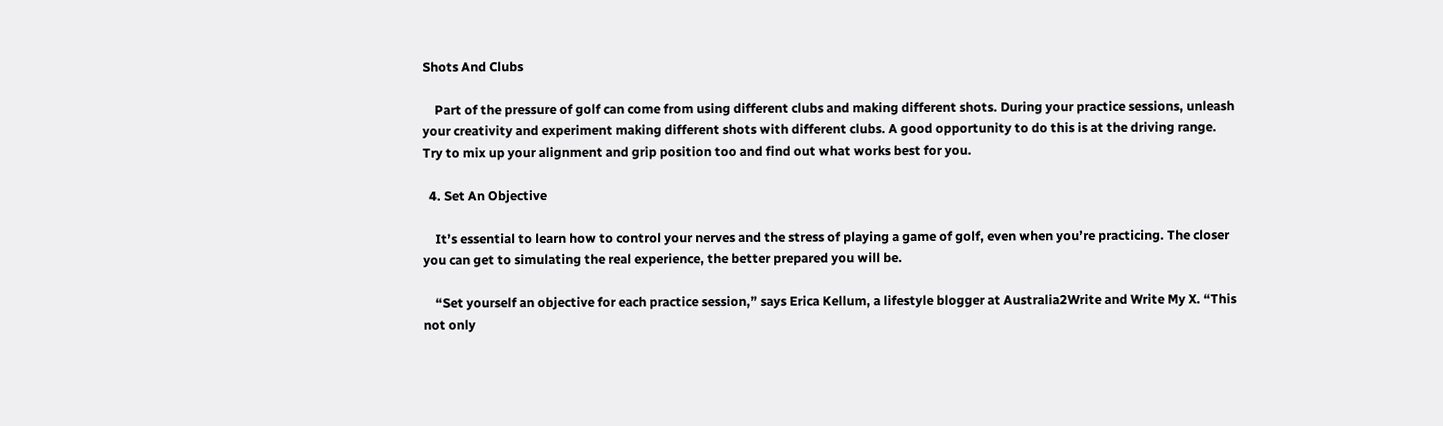Shots And Clubs

    Part of the pressure of golf can come from using different clubs and making different shots. During your practice sessions, unleash your creativity and experiment making different shots with different clubs. A good opportunity to do this is at the driving range. Try to mix up your alignment and grip position too and find out what works best for you.

  4. Set An Objective

    It’s essential to learn how to control your nerves and the stress of playing a game of golf, even when you’re practicing. The closer you can get to simulating the real experience, the better prepared you will be.

    “Set yourself an objective for each practice session,” says Erica Kellum, a lifestyle blogger at Australia2Write and Write My X. “This not only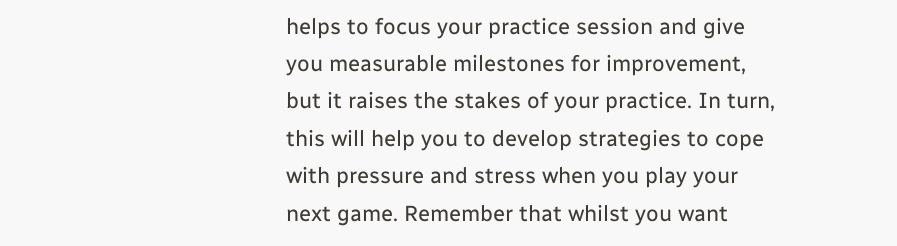helps to focus your practice session and give you measurable milestones for improvement, but it raises the stakes of your practice. In turn, this will help you to develop strategies to cope with pressure and stress when you play your next game. Remember that whilst you want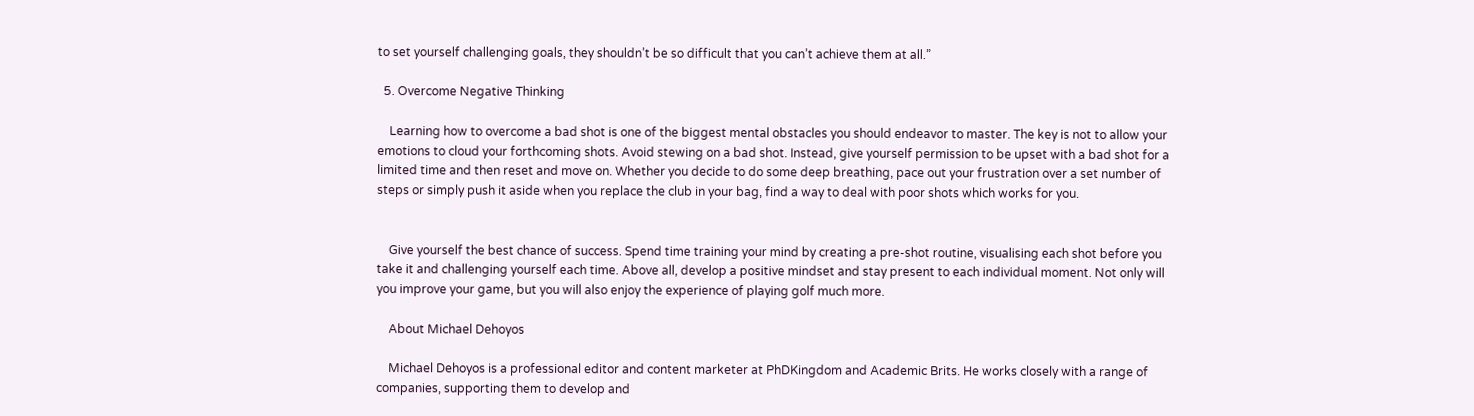to set yourself challenging goals, they shouldn’t be so difficult that you can’t achieve them at all.”

  5. Overcome Negative Thinking

    Learning how to overcome a bad shot is one of the biggest mental obstacles you should endeavor to master. The key is not to allow your emotions to cloud your forthcoming shots. Avoid stewing on a bad shot. Instead, give yourself permission to be upset with a bad shot for a limited time and then reset and move on. Whether you decide to do some deep breathing, pace out your frustration over a set number of steps or simply push it aside when you replace the club in your bag, find a way to deal with poor shots which works for you.


    Give yourself the best chance of success. Spend time training your mind by creating a pre-shot routine, visualising each shot before you take it and challenging yourself each time. Above all, develop a positive mindset and stay present to each individual moment. Not only will you improve your game, but you will also enjoy the experience of playing golf much more.

    About Michael Dehoyos

    Michael Dehoyos is a professional editor and content marketer at PhDKingdom and Academic Brits. He works closely with a range of companies, supporting them to develop and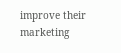improve their marketing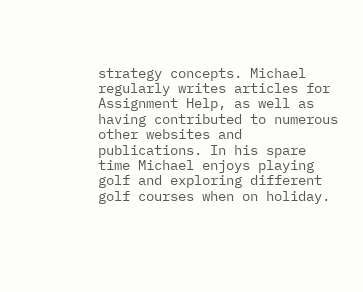strategy concepts. Michael regularly writes articles for Assignment Help, as well as having contributed to numerous other websites and publications. In his spare time Michael enjoys playing golf and exploring different golf courses when on holiday.